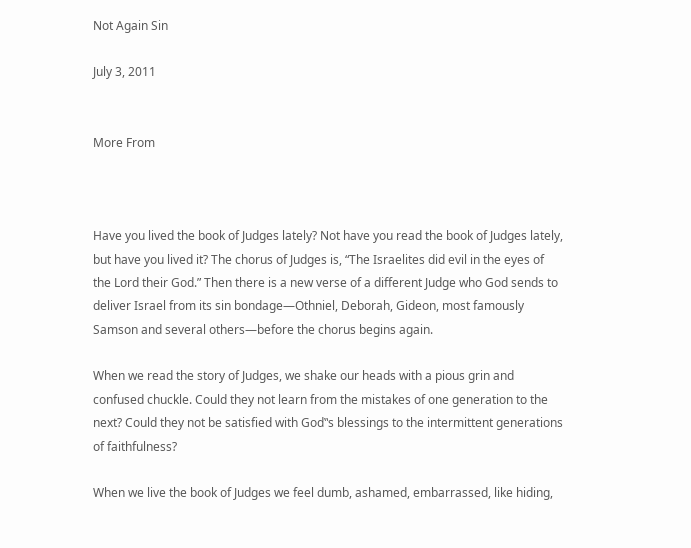Not Again Sin

July 3, 2011


More From



Have you lived the book of Judges lately? Not have you read the book of Judges lately, but have you lived it? The chorus of Judges is, “The Israelites did evil in the eyes of the Lord their God.” Then there is a new verse of a different Judge who God sends to deliver Israel from its sin bondage—Othniel, Deborah, Gideon, most famously Samson and several others—before the chorus begins again.

When we read the story of Judges, we shake our heads with a pious grin and confused chuckle. Could they not learn from the mistakes of one generation to the next? Could they not be satisfied with God‟s blessings to the intermittent generations of faithfulness?

When we live the book of Judges we feel dumb, ashamed, embarrassed, like hiding,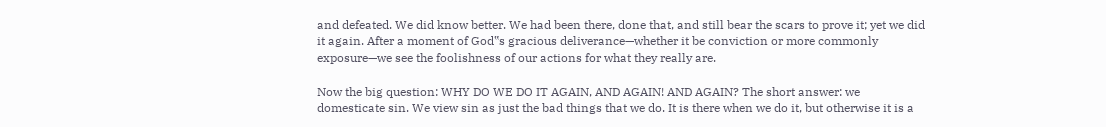and defeated. We did know better. We had been there, done that, and still bear the scars to prove it; yet we did it again. After a moment of God‟s gracious deliverance—whether it be conviction or more commonly exposure—we see the foolishness of our actions for what they really are.

Now the big question: WHY DO WE DO IT AGAIN, AND AGAIN! AND AGAIN? The short answer: we domesticate sin. We view sin as just the bad things that we do. It is there when we do it, but otherwise it is a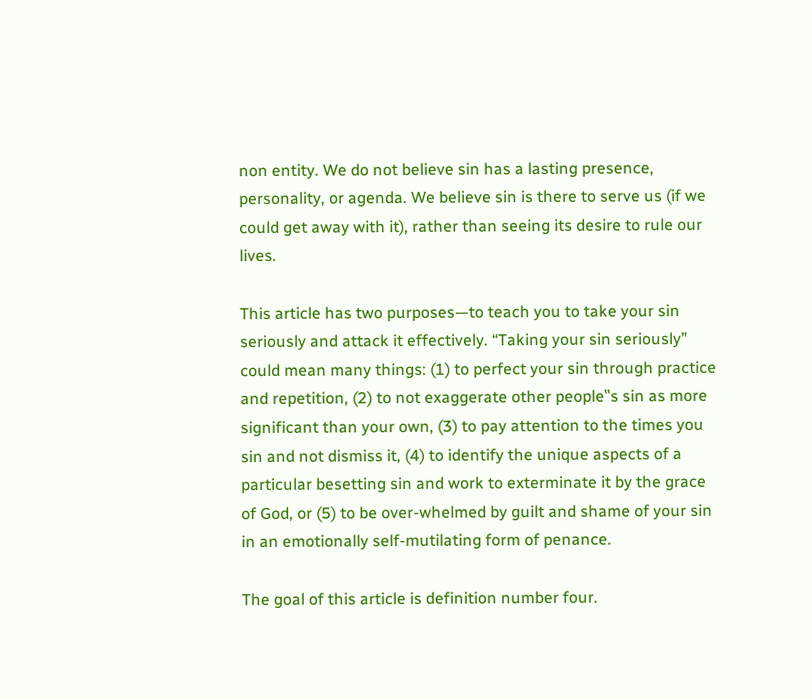non entity. We do not believe sin has a lasting presence, personality, or agenda. We believe sin is there to serve us (if we could get away with it), rather than seeing its desire to rule our lives.

This article has two purposes—to teach you to take your sin seriously and attack it effectively. “Taking your sin seriously” could mean many things: (1) to perfect your sin through practice and repetition, (2) to not exaggerate other people‟s sin as more significant than your own, (3) to pay attention to the times you sin and not dismiss it, (4) to identify the unique aspects of a particular besetting sin and work to exterminate it by the grace of God, or (5) to be over-whelmed by guilt and shame of your sin in an emotionally self-mutilating form of penance.

The goal of this article is definition number four.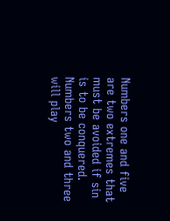Numbers one and five are two extremes that must be avoided if sin is to be conquered. Numbers two and three will play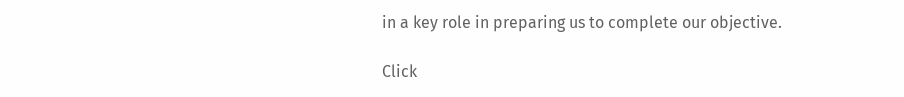in a key role in preparing us to complete our objective.

Click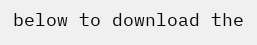below to download the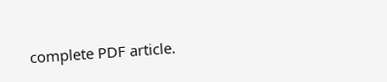complete PDF article.